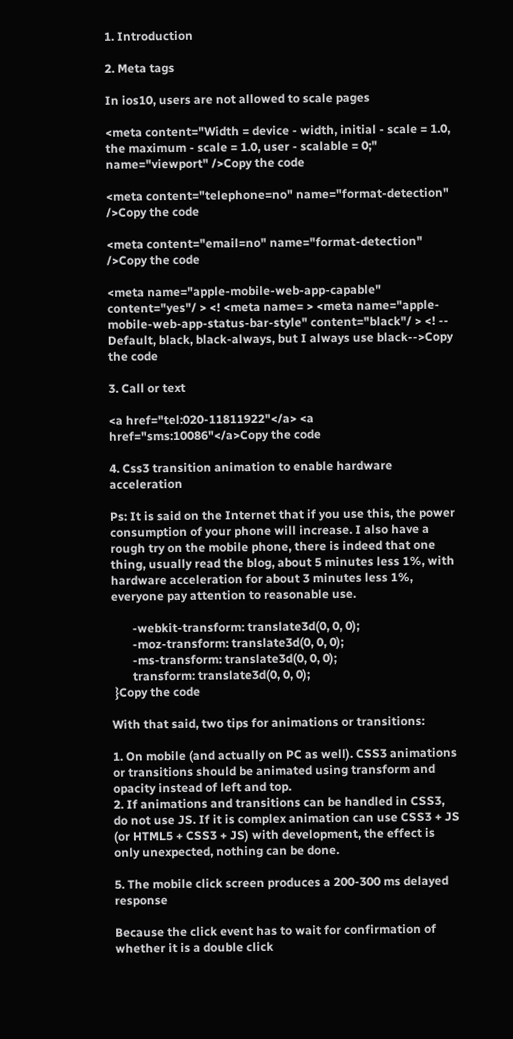1. Introduction

2. Meta tags

In ios10, users are not allowed to scale pages

<meta content="Width = device - width, initial - scale = 1.0, the maximum - scale = 1.0, user - scalable = 0;" name="viewport" />Copy the code

<meta content="telephone=no" name="format-detection" />Copy the code

<meta content="email=no" name="format-detection" />Copy the code

<meta name="apple-mobile-web-app-capable" content="yes"/ > <! <meta name= > <meta name="apple-mobile-web-app-status-bar-style" content="black"/ > <! -- Default, black, black-always, but I always use black-->Copy the code

3. Call or text

<a href="tel:020-11811922"</a> <a href="sms:10086"</a>Copy the code

4. Css3 transition animation to enable hardware acceleration

Ps: It is said on the Internet that if you use this, the power consumption of your phone will increase. I also have a rough try on the mobile phone, there is indeed that one thing, usually read the blog, about 5 minutes less 1%, with hardware acceleration for about 3 minutes less 1%, everyone pay attention to reasonable use.

       -webkit-transform: translate3d(0, 0, 0);
       -moz-transform: translate3d(0, 0, 0);
       -ms-transform: translate3d(0, 0, 0);
       transform: translate3d(0, 0, 0);
 }Copy the code

With that said, two tips for animations or transitions:

1. On mobile (and actually on PC as well). CSS3 animations or transitions should be animated using transform and opacity instead of left and top.
2. If animations and transitions can be handled in CSS3, do not use JS. If it is complex animation can use CSS3 + JS (or HTML5 + CSS3 + JS) with development, the effect is only unexpected, nothing can be done.

5. The mobile click screen produces a 200-300 ms delayed response

Because the click event has to wait for confirmation of whether it is a double click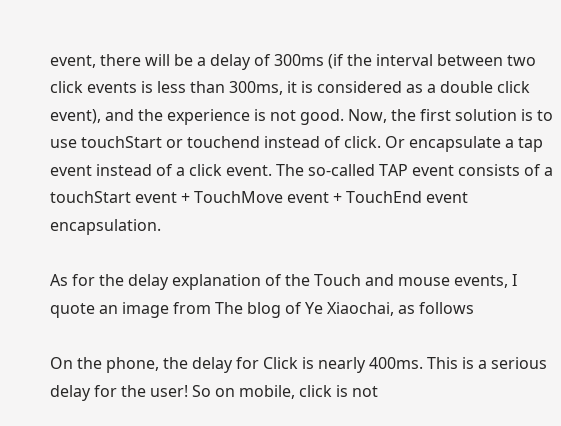event, there will be a delay of 300ms (if the interval between two click events is less than 300ms, it is considered as a double click event), and the experience is not good. Now, the first solution is to use touchStart or touchend instead of click. Or encapsulate a tap event instead of a click event. The so-called TAP event consists of a touchStart event + TouchMove event + TouchEnd event encapsulation.

As for the delay explanation of the Touch and mouse events, I quote an image from The blog of Ye Xiaochai, as follows

On the phone, the delay for Click is nearly 400ms. This is a serious delay for the user! So on mobile, click is not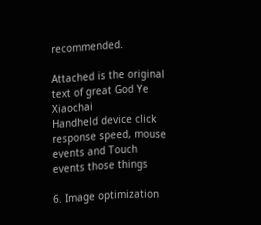recommended.

Attached is the original text of great God Ye Xiaochai
Handheld device click response speed, mouse events and Touch events those things

6. Image optimization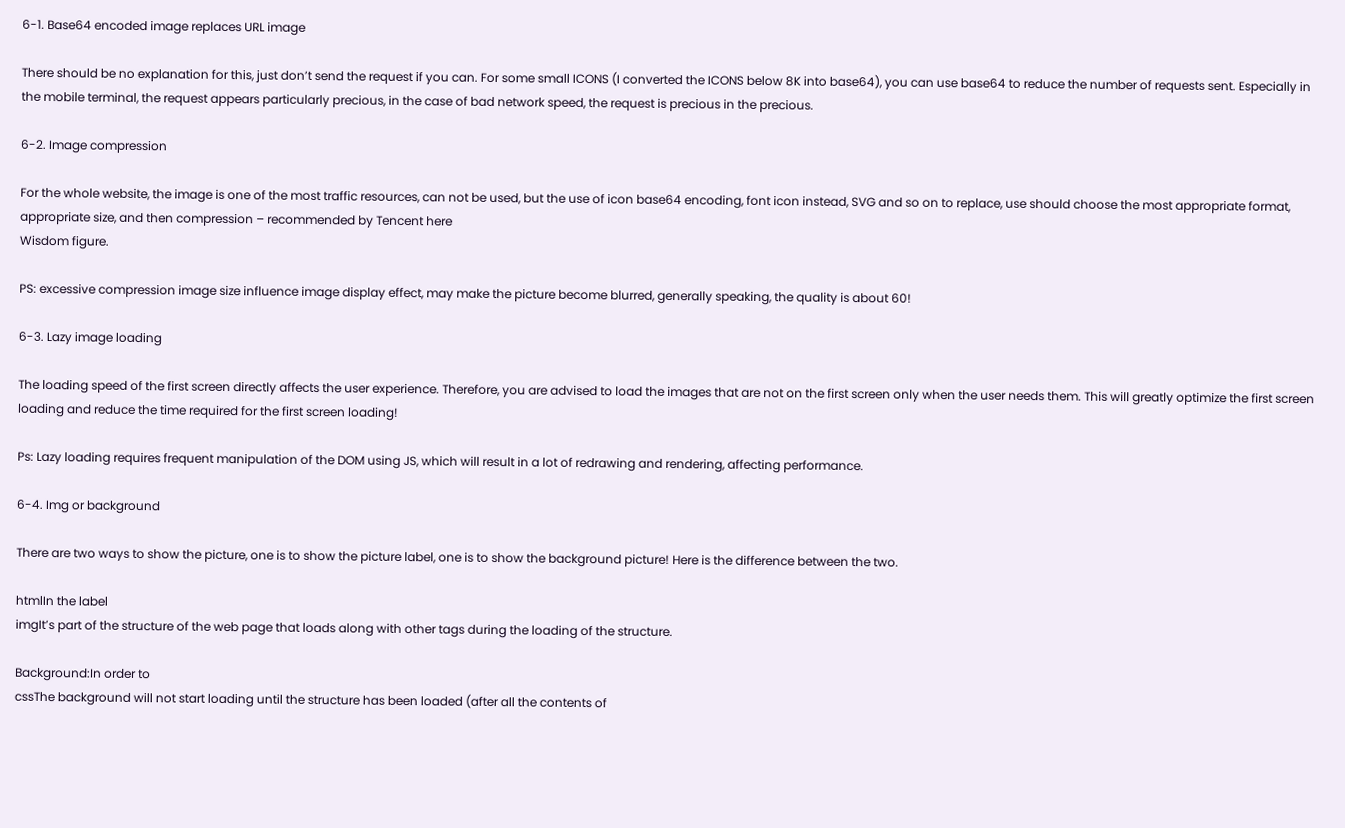6-1. Base64 encoded image replaces URL image

There should be no explanation for this, just don’t send the request if you can. For some small ICONS (I converted the ICONS below 8K into base64), you can use base64 to reduce the number of requests sent. Especially in the mobile terminal, the request appears particularly precious, in the case of bad network speed, the request is precious in the precious.

6-2. Image compression

For the whole website, the image is one of the most traffic resources, can not be used, but the use of icon base64 encoding, font icon instead, SVG and so on to replace, use should choose the most appropriate format, appropriate size, and then compression – recommended by Tencent here
Wisdom figure.

PS: excessive compression image size influence image display effect, may make the picture become blurred, generally speaking, the quality is about 60!

6-3. Lazy image loading

The loading speed of the first screen directly affects the user experience. Therefore, you are advised to load the images that are not on the first screen only when the user needs them. This will greatly optimize the first screen loading and reduce the time required for the first screen loading!

Ps: Lazy loading requires frequent manipulation of the DOM using JS, which will result in a lot of redrawing and rendering, affecting performance.

6-4. Img or background

There are two ways to show the picture, one is to show the picture label, one is to show the background picture! Here is the difference between the two.

htmlIn the label
imgIt’s part of the structure of the web page that loads along with other tags during the loading of the structure.

Background:In order to
cssThe background will not start loading until the structure has been loaded (after all the contents of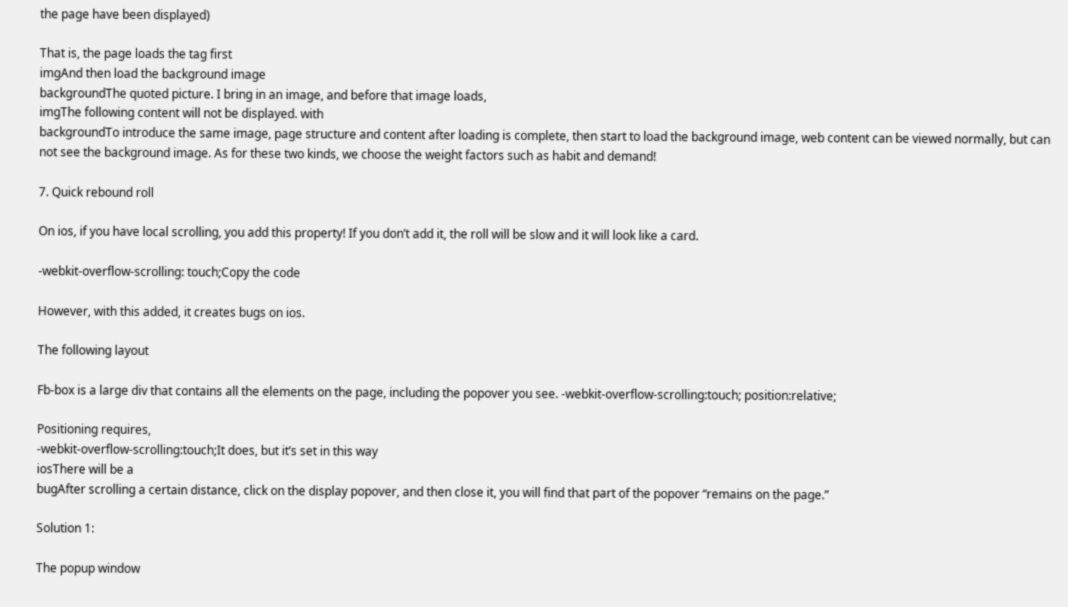the page have been displayed)

That is, the page loads the tag first
imgAnd then load the background image
backgroundThe quoted picture. I bring in an image, and before that image loads,
imgThe following content will not be displayed. with
backgroundTo introduce the same image, page structure and content after loading is complete, then start to load the background image, web content can be viewed normally, but can not see the background image. As for these two kinds, we choose the weight factors such as habit and demand!

7. Quick rebound roll

On ios, if you have local scrolling, you add this property! If you don’t add it, the roll will be slow and it will look like a card.

-webkit-overflow-scrolling: touch;Copy the code

However, with this added, it creates bugs on ios.

The following layout

Fb-box is a large div that contains all the elements on the page, including the popover you see. -webkit-overflow-scrolling:touch; position:relative;

Positioning requires,
-webkit-overflow-scrolling:touch;It does, but it’s set in this way
iosThere will be a
bugAfter scrolling a certain distance, click on the display popover, and then close it, you will find that part of the popover “remains on the page.”

Solution 1:

The popup window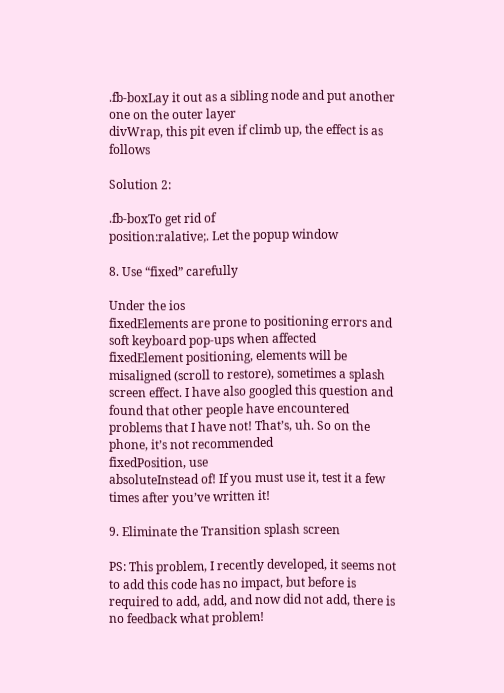.fb-boxLay it out as a sibling node and put another one on the outer layer
divWrap, this pit even if climb up, the effect is as follows

Solution 2:

.fb-boxTo get rid of
position:ralative;. Let the popup window

8. Use “fixed” carefully

Under the ios
fixedElements are prone to positioning errors and soft keyboard pop-ups when affected
fixedElement positioning, elements will be misaligned (scroll to restore), sometimes a splash screen effect. I have also googled this question and found that other people have encountered problems that I have not! That’s, uh. So on the phone, it’s not recommended
fixedPosition, use
absoluteInstead of! If you must use it, test it a few times after you’ve written it!

9. Eliminate the Transition splash screen

PS: This problem, I recently developed, it seems not to add this code has no impact, but before is required to add, add, and now did not add, there is no feedback what problem!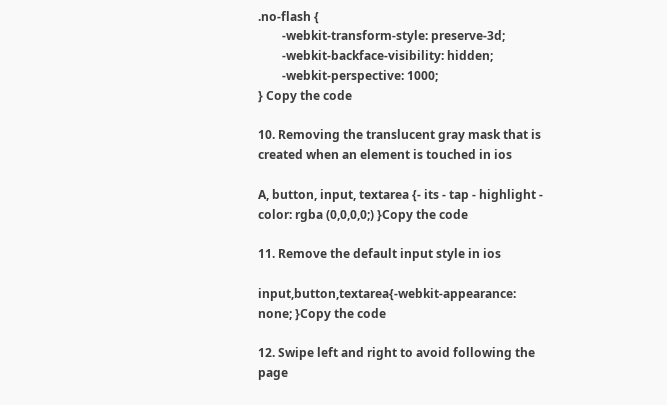.no-flash {
        -webkit-transform-style: preserve-3d;
        -webkit-backface-visibility: hidden;
        -webkit-perspective: 1000;
} Copy the code

10. Removing the translucent gray mask that is created when an element is touched in ios

A, button, input, textarea {- its - tap - highlight - color: rgba (0,0,0,0;) }Copy the code

11. Remove the default input style in ios

input,button,textarea{-webkit-appearance: none; }Copy the code

12. Swipe left and right to avoid following the page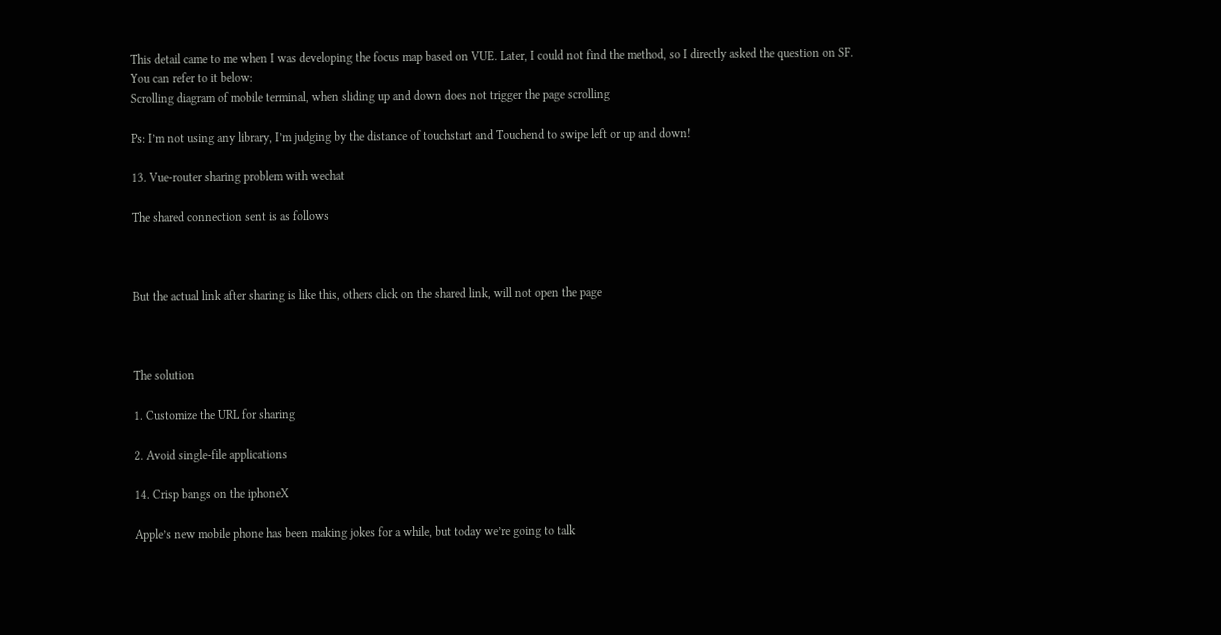This detail came to me when I was developing the focus map based on VUE. Later, I could not find the method, so I directly asked the question on SF. You can refer to it below:
Scrolling diagram of mobile terminal, when sliding up and down does not trigger the page scrolling

Ps: I’m not using any library, I’m judging by the distance of touchstart and Touchend to swipe left or up and down!

13. Vue-router sharing problem with wechat

The shared connection sent is as follows



But the actual link after sharing is like this, others click on the shared link, will not open the page



The solution

1. Customize the URL for sharing

2. Avoid single-file applications

14. Crisp bangs on the iphoneX

Apple’s new mobile phone has been making jokes for a while, but today we’re going to talk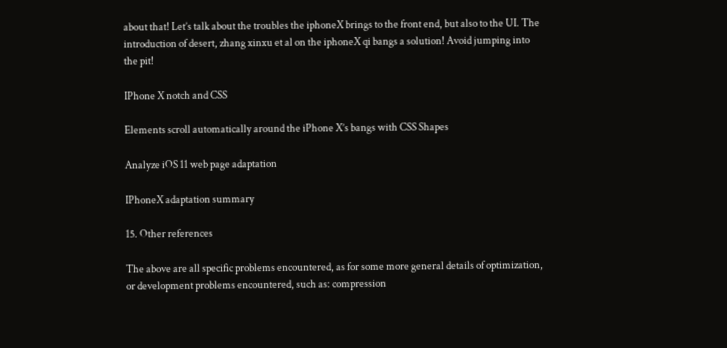about that! Let’s talk about the troubles the iphoneX brings to the front end, but also to the UI. The introduction of desert, zhang xinxu et al on the iphoneX qi bangs a solution! Avoid jumping into the pit!

IPhone X notch and CSS

Elements scroll automatically around the iPhone X’s bangs with CSS Shapes

Analyze iOS 11 web page adaptation

IPhoneX adaptation summary

15. Other references

The above are all specific problems encountered, as for some more general details of optimization, or development problems encountered, such as: compression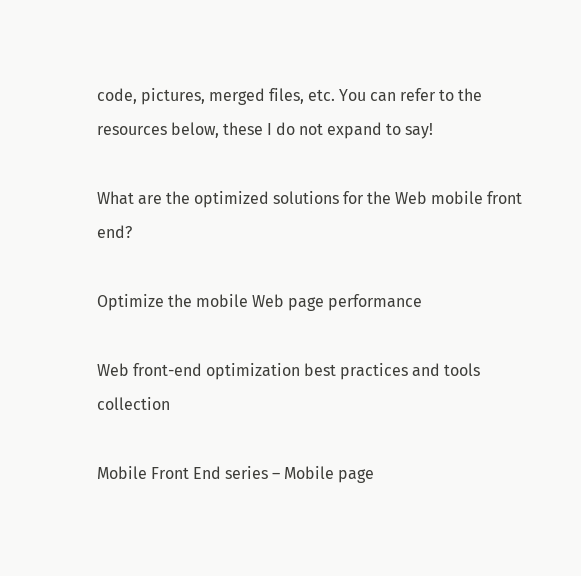code, pictures, merged files, etc. You can refer to the resources below, these I do not expand to say!

What are the optimized solutions for the Web mobile front end?

Optimize the mobile Web page performance

Web front-end optimization best practices and tools collection

Mobile Front End series – Mobile page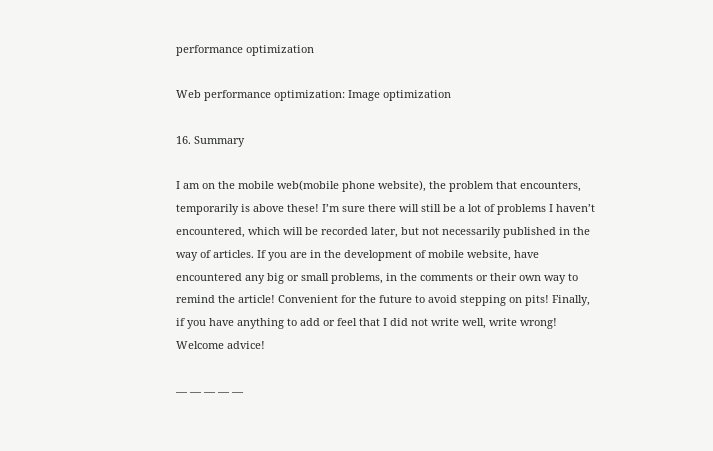performance optimization

Web performance optimization: Image optimization

16. Summary

I am on the mobile web(mobile phone website), the problem that encounters, temporarily is above these! I’m sure there will still be a lot of problems I haven’t encountered, which will be recorded later, but not necessarily published in the way of articles. If you are in the development of mobile website, have encountered any big or small problems, in the comments or their own way to remind the article! Convenient for the future to avoid stepping on pits! Finally, if you have anything to add or feel that I did not write well, write wrong! Welcome advice!

— — — — —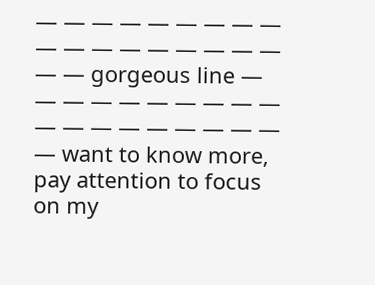— — — — — — — — — — — — — — — — — — — — gorgeous line — — — — — — — — — — — — — — — — — — — — want to know more, pay attention to focus on my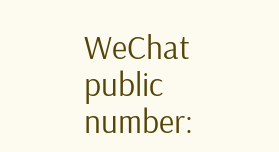WeChat public number: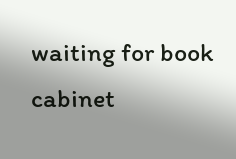waiting for book cabinet